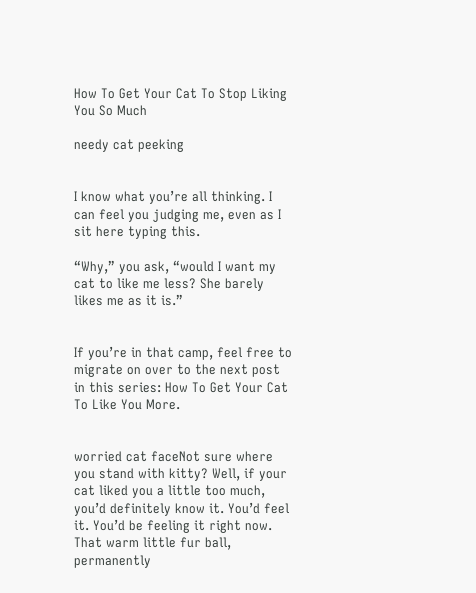How To Get Your Cat To Stop Liking You So Much

needy cat peeking


I know what you’re all thinking. I can feel you judging me, even as I sit here typing this.

“Why,” you ask, “would I want my cat to like me less? She barely likes me as it is.”


If you’re in that camp, feel free to migrate on over to the next post in this series: How To Get Your Cat To Like You More.


worried cat faceNot sure where you stand with kitty? Well, if your cat liked you a little too much, you’d definitely know it. You’d feel it. You’d be feeling it right now. That warm little fur ball, permanently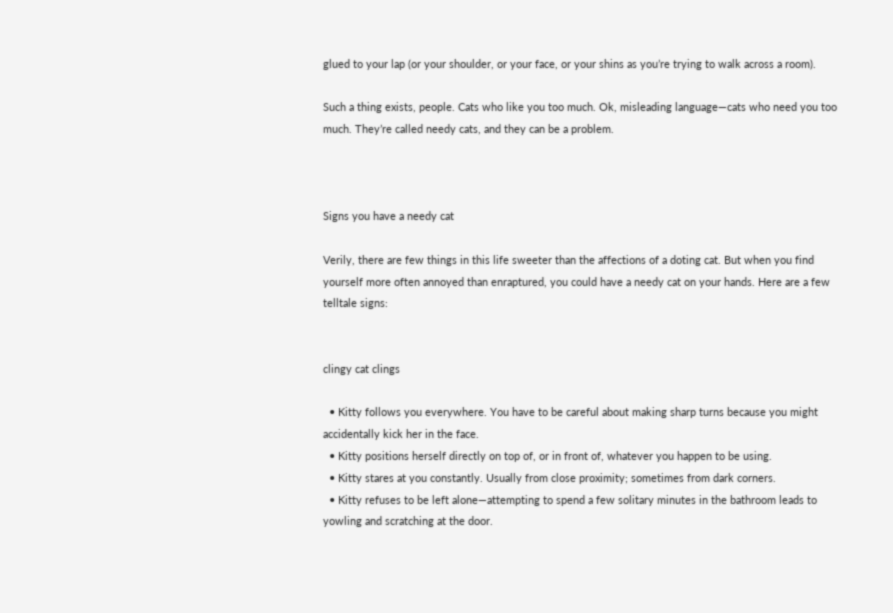glued to your lap (or your shoulder, or your face, or your shins as you’re trying to walk across a room).

Such a thing exists, people. Cats who like you too much. Ok, misleading language—cats who need you too much. They’re called needy cats, and they can be a problem.



Signs you have a needy cat

Verily, there are few things in this life sweeter than the affections of a doting cat. But when you find yourself more often annoyed than enraptured, you could have a needy cat on your hands. Here are a few telltale signs:


clingy cat clings

  • Kitty follows you everywhere. You have to be careful about making sharp turns because you might accidentally kick her in the face.
  • Kitty positions herself directly on top of, or in front of, whatever you happen to be using.
  • Kitty stares at you constantly. Usually from close proximity; sometimes from dark corners.
  • Kitty refuses to be left alone—attempting to spend a few solitary minutes in the bathroom leads to yowling and scratching at the door.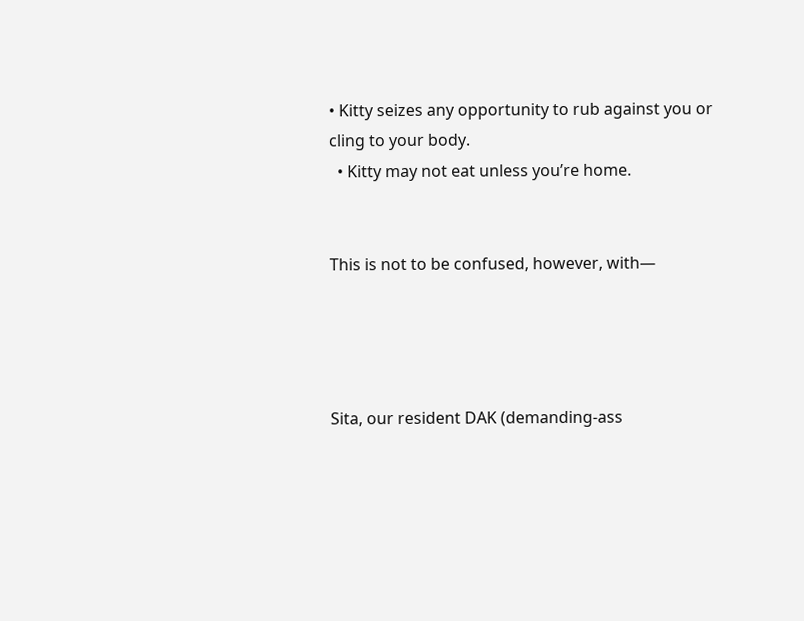• Kitty seizes any opportunity to rub against you or cling to your body.
  • Kitty may not eat unless you’re home.


This is not to be confused, however, with—




Sita, our resident DAK (demanding-ass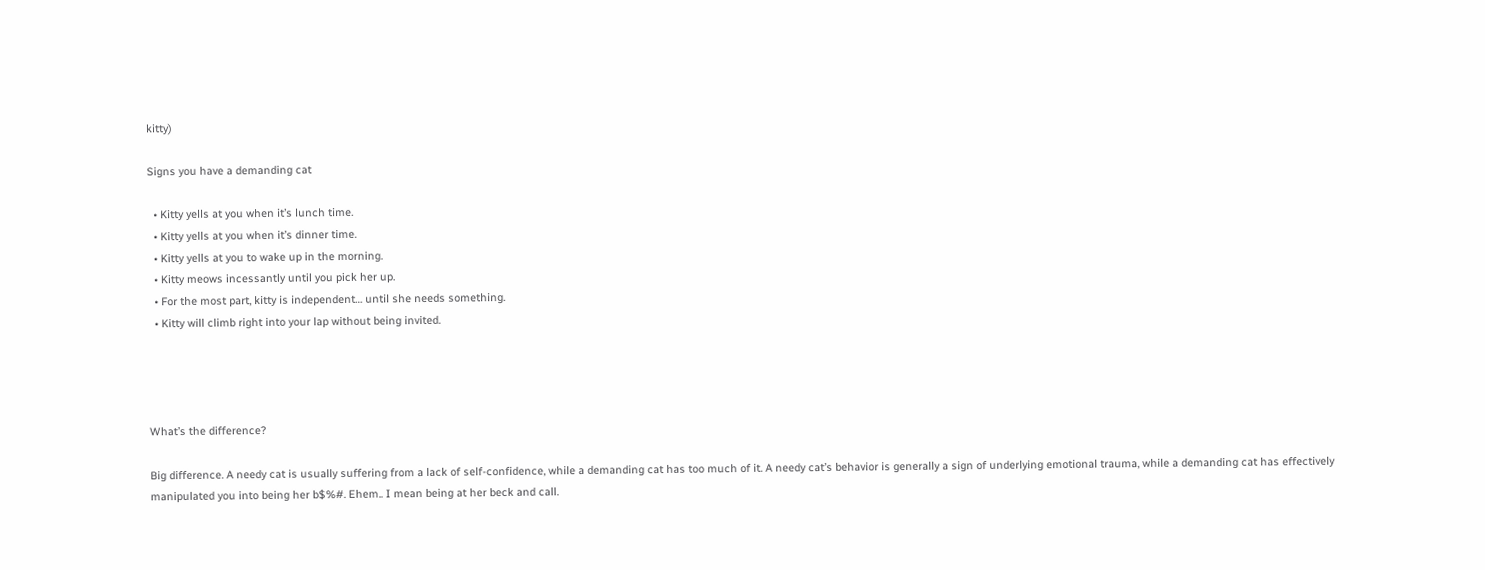kitty)

Signs you have a demanding cat

  • Kitty yells at you when it’s lunch time.
  • Kitty yells at you when it’s dinner time.
  • Kitty yells at you to wake up in the morning.
  • Kitty meows incessantly until you pick her up.
  • For the most part, kitty is independent… until she needs something.
  • Kitty will climb right into your lap without being invited.




What’s the difference?

Big difference. A needy cat is usually suffering from a lack of self-confidence, while a demanding cat has too much of it. A needy cat’s behavior is generally a sign of underlying emotional trauma, while a demanding cat has effectively manipulated you into being her b$%#. Ehem.. I mean being at her beck and call.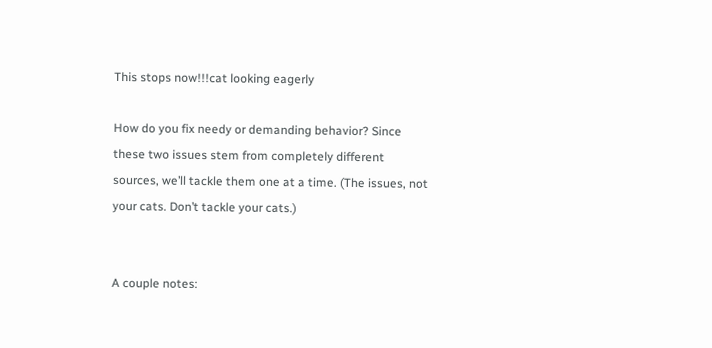This stops now!!!cat looking eagerly

How do you fix needy or demanding behavior? Since these two issues stem from completely different sources, we’ll tackle them one at a time. (The issues, not your cats. Don’t tackle your cats.)


A couple notes: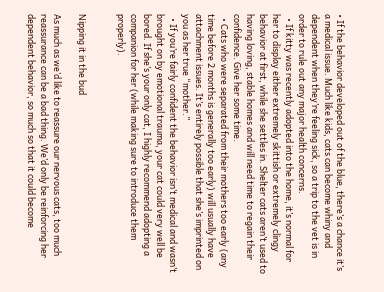• If the behavior developed out of the blue, there’s a chance it’s a medical issue. Much like kids, cats can become whiny and dependent when they’re feeling sick, so a trip to the vet is in order to rule out any major health concerns.
  • If kitty was recently adopted into the home, it’s normal for her to display either extremely skittish or extremely clingy behavior at first, while she settles in. Shelter cats aren’t used to having loving, stable homes and will need time to regain their confidence. Give her some time.
  • Cats who were separated from their mothers too early (any time before 2 months is generally too early) will usually have attachment issues. It’s entirely possible that she’s imprinted on you as her true “mother.”
  • If you’re fairly confident the behavior isn’t medical and wasn’t brought on by emotional trauma, your cat could very well be bored. If she’s your only cat, I highly recommend adopting a companion for her (while making sure to introduce them properly).


Nipping it in the bud

As much as we’d like to reassure our nervous cats, too much reassurance can be a bad thing. We’d only be reinforcing her dependent behavior, so much so that it could become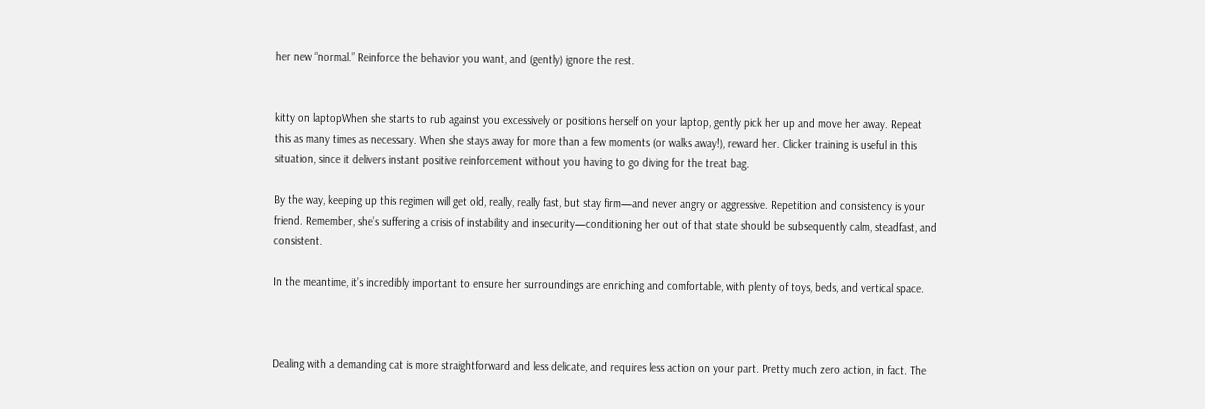her new “normal.” Reinforce the behavior you want, and (gently) ignore the rest.


kitty on laptopWhen she starts to rub against you excessively or positions herself on your laptop, gently pick her up and move her away. Repeat this as many times as necessary. When she stays away for more than a few moments (or walks away!), reward her. Clicker training is useful in this situation, since it delivers instant positive reinforcement without you having to go diving for the treat bag.

By the way, keeping up this regimen will get old, really, really fast, but stay firm—and never angry or aggressive. Repetition and consistency is your friend. Remember, she’s suffering a crisis of instability and insecurity—conditioning her out of that state should be subsequently calm, steadfast, and consistent.

In the meantime, it’s incredibly important to ensure her surroundings are enriching and comfortable, with plenty of toys, beds, and vertical space.



Dealing with a demanding cat is more straightforward and less delicate, and requires less action on your part. Pretty much zero action, in fact. The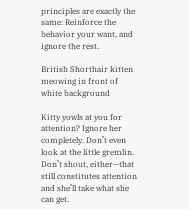principles are exactly the same: Reinforce the behavior your want, and ignore the rest.

British Shorthair kitten meowing in front of white background

Kitty yowls at you for attention? Ignore her completely. Don’t even look at the little gremlin. Don’t shout, either—that still constitutes attention and she’ll take what she can get.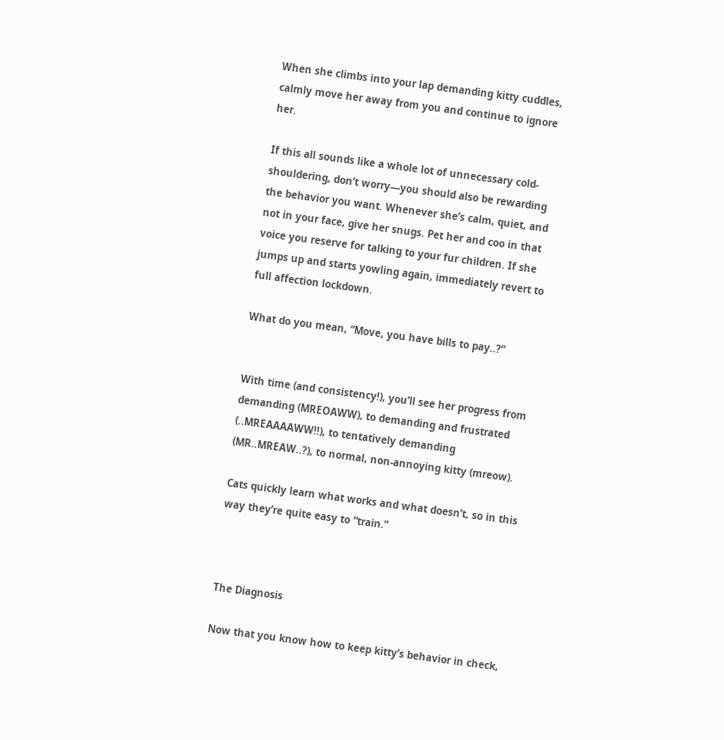When she climbs into your lap demanding kitty cuddles, calmly move her away from you and continue to ignore her.

If this all sounds like a whole lot of unnecessary cold-shouldering, don’t worry—you should also be rewarding the behavior you want. Whenever she’s calm, quiet, and not in your face, give her snugs. Pet her and coo in that voice you reserve for talking to your fur children. If she jumps up and starts yowling again, immediately revert to full affection lockdown.

What do you mean, “Move, you have bills to pay..?”


With time (and consistency!), you’ll see her progress from demanding (MREOAWW), to demanding and frustrated (..MREAAAAWW!!), to tentatively demanding (MR..MREAW..?), to normal, non-annoying kitty (mreow).

Cats quickly learn what works and what doesn’t, so in this way they’re quite easy to “train.”



The Diagnosis

Now that you know how to keep kitty’s behavior in check,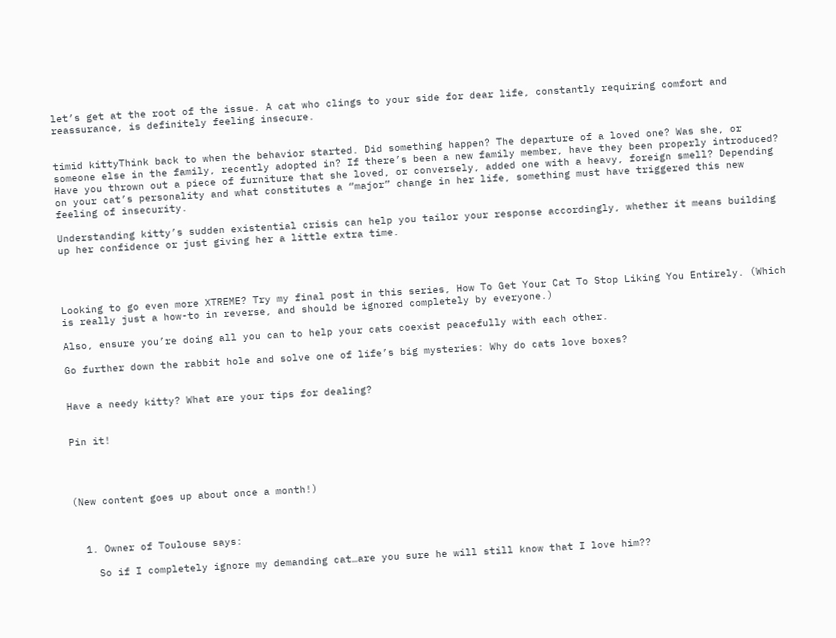let’s get at the root of the issue. A cat who clings to your side for dear life, constantly requiring comfort and reassurance, is definitely feeling insecure.


timid kittyThink back to when the behavior started. Did something happen? The departure of a loved one? Was she, or someone else in the family, recently adopted in? If there’s been a new family member, have they been properly introduced? Have you thrown out a piece of furniture that she loved, or conversely, added one with a heavy, foreign smell? Depending on your cat’s personality and what constitutes a “major” change in her life, something must have triggered this new feeling of insecurity.

Understanding kitty’s sudden existential crisis can help you tailor your response accordingly, whether it means building up her confidence or just giving her a little extra time.




Looking to go even more XTREME? Try my final post in this series, How To Get Your Cat To Stop Liking You Entirely. (Which is really just a how-to in reverse, and should be ignored completely by everyone.)

Also, ensure you’re doing all you can to help your cats coexist peacefully with each other.

Go further down the rabbit hole and solve one of life’s big mysteries: Why do cats love boxes?


Have a needy kitty? What are your tips for dealing?


Pin it!




(New content goes up about once a month!)



  1. Owner of Toulouse says:

    So if I completely ignore my demanding cat…are you sure he will still know that I love him??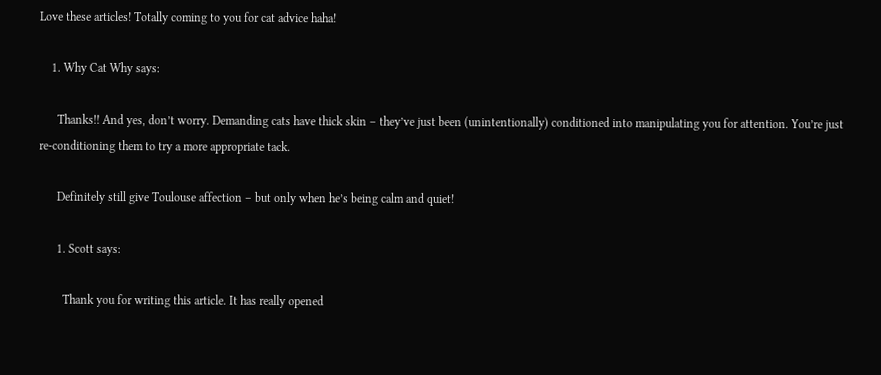Love these articles! Totally coming to you for cat advice haha!

    1. Why Cat Why says:

      Thanks!! And yes, don’t worry. Demanding cats have thick skin – they’ve just been (unintentionally) conditioned into manipulating you for attention. You’re just re-conditioning them to try a more appropriate tack.

      Definitely still give Toulouse affection – but only when he’s being calm and quiet!

      1. Scott says:

        Thank you for writing this article. It has really opened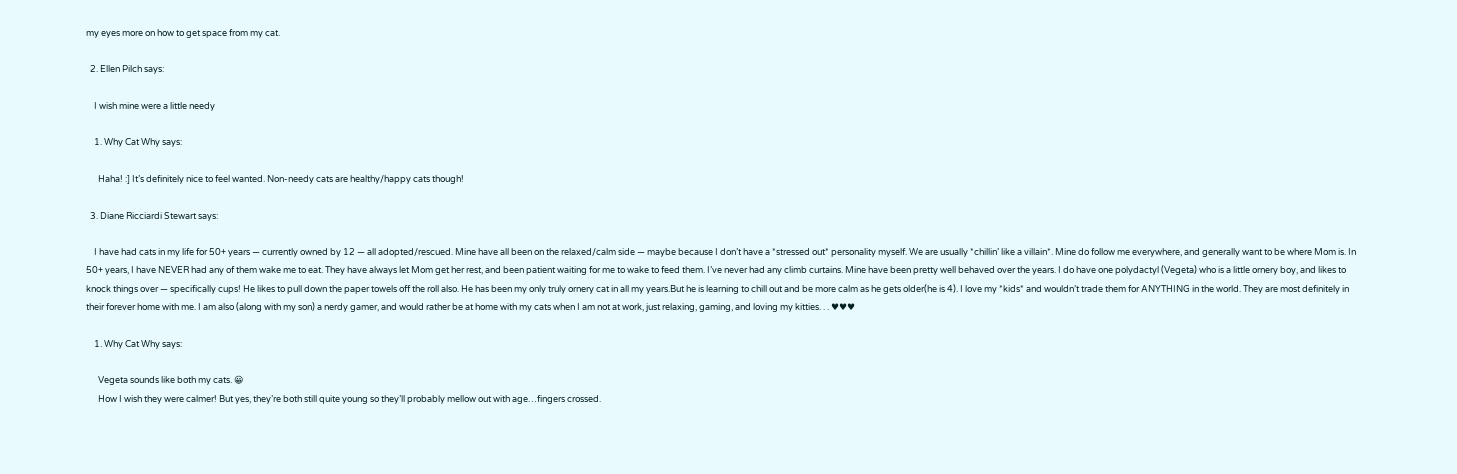my eyes more on how to get space from my cat.

  2. Ellen Pilch says:

    I wish mine were a little needy

    1. Why Cat Why says:

      Haha! :] It’s definitely nice to feel wanted. Non-needy cats are healthy/happy cats though!

  3. Diane Ricciardi Stewart says:

    I have had cats in my life for 50+ years — currently owned by 12 — all adopted/rescued. Mine have all been on the relaxed/calm side — maybe because I don’t have a *stressed out* personality myself. We are usually *chillin’ like a villain*. Mine do follow me everywhere, and generally want to be where Mom is. In 50+ years, I have NEVER had any of them wake me to eat. They have always let Mom get her rest, and been patient waiting for me to wake to feed them. I’ve never had any climb curtains. Mine have been pretty well behaved over the years. I do have one polydactyl (Vegeta) who is a little ornery boy, and likes to knock things over — specifically cups! He likes to pull down the paper towels off the roll also. He has been my only truly ornery cat in all my years.But he is learning to chill out and be more calm as he gets older(he is 4). I love my *kids* and wouldn’t trade them for ANYTHING in the world. They are most definitely in their forever home with me. I am also (along with my son) a nerdy gamer, and would rather be at home with my cats when I am not at work, just relaxing, gaming, and loving my kitties. . . ♥♥♥

    1. Why Cat Why says:

      Vegeta sounds like both my cats. 😀
      How I wish they were calmer! But yes, they’re both still quite young so they’ll probably mellow out with age…fingers crossed.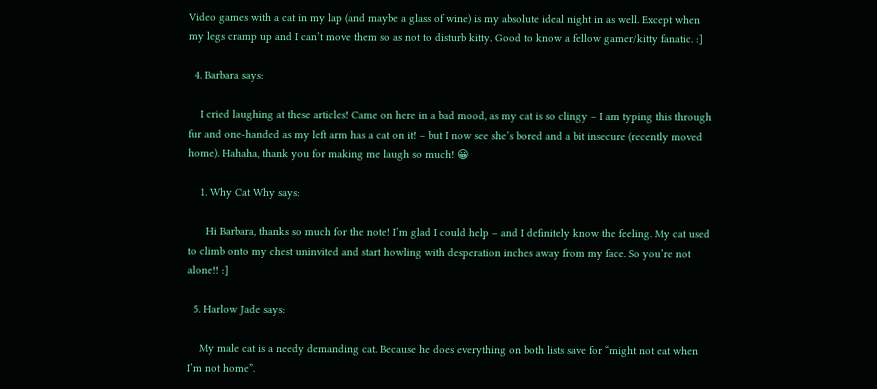Video games with a cat in my lap (and maybe a glass of wine) is my absolute ideal night in as well. Except when my legs cramp up and I can’t move them so as not to disturb kitty. Good to know a fellow gamer/kitty fanatic. :]

  4. Barbara says:

    I cried laughing at these articles! Came on here in a bad mood, as my cat is so clingy – I am typing this through fur and one-handed as my left arm has a cat on it! – but I now see she’s bored and a bit insecure (recently moved home). Hahaha, thank you for making me laugh so much! 😀

    1. Why Cat Why says:

      Hi Barbara, thanks so much for the note! I’m glad I could help – and I definitely know the feeling. My cat used to climb onto my chest uninvited and start howling with desperation inches away from my face. So you’re not alone!! :]

  5. Harlow Jade says:

    My male cat is a needy demanding cat. Because he does everything on both lists save for “might not eat when I’m not home”.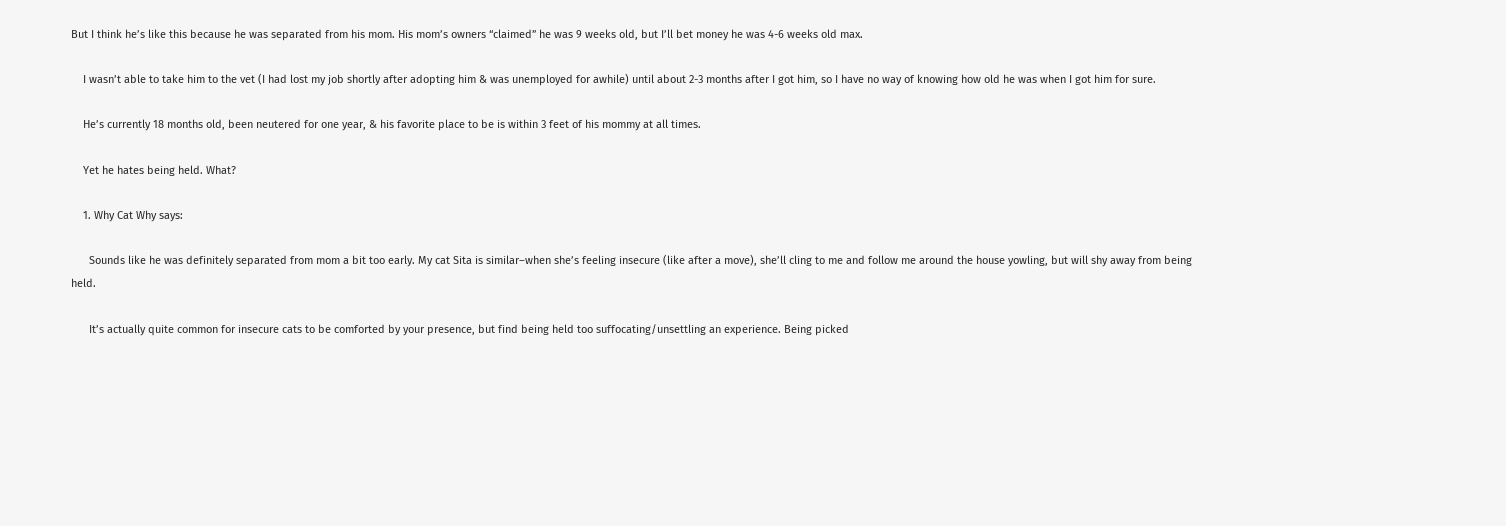But I think he’s like this because he was separated from his mom. His mom’s owners “claimed” he was 9 weeks old, but I’ll bet money he was 4-6 weeks old max.

    I wasn’t able to take him to the vet (I had lost my job shortly after adopting him & was unemployed for awhile) until about 2-3 months after I got him, so I have no way of knowing how old he was when I got him for sure.

    He’s currently 18 months old, been neutered for one year, & his favorite place to be is within 3 feet of his mommy at all times.

    Yet he hates being held. What?

    1. Why Cat Why says:

      Sounds like he was definitely separated from mom a bit too early. My cat Sita is similar–when she’s feeling insecure (like after a move), she’ll cling to me and follow me around the house yowling, but will shy away from being held.

      It’s actually quite common for insecure cats to be comforted by your presence, but find being held too suffocating/unsettling an experience. Being picked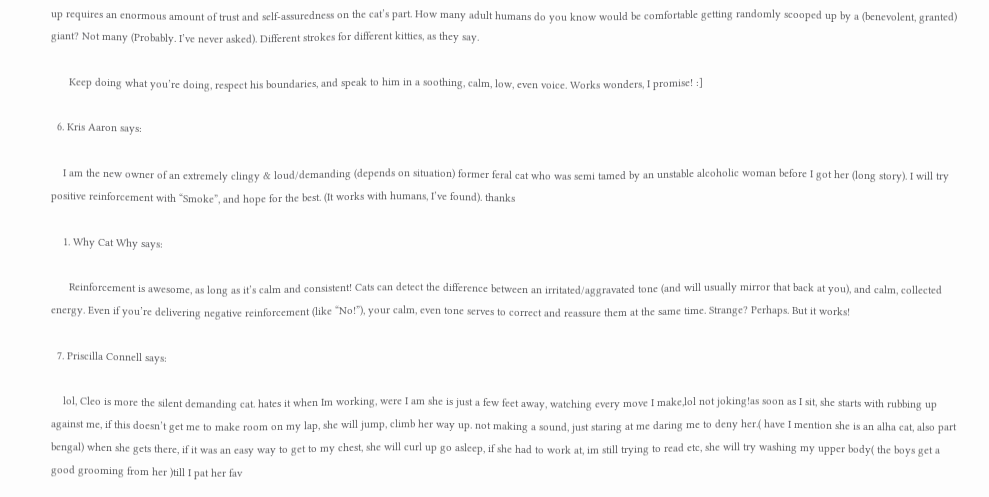up requires an enormous amount of trust and self-assuredness on the cat’s part. How many adult humans do you know would be comfortable getting randomly scooped up by a (benevolent, granted) giant? Not many (Probably. I’ve never asked). Different strokes for different kitties, as they say.

      Keep doing what you’re doing, respect his boundaries, and speak to him in a soothing, calm, low, even voice. Works wonders, I promise! :]

  6. Kris Aaron says:

    I am the new owner of an extremely clingy & loud/demanding (depends on situation) former feral cat who was semi tamed by an unstable alcoholic woman before I got her (long story). I will try positive reinforcement with “Smoke”, and hope for the best. (It works with humans, I’ve found). thanks

    1. Why Cat Why says:

      Reinforcement is awesome, as long as it’s calm and consistent! Cats can detect the difference between an irritated/aggravated tone (and will usually mirror that back at you), and calm, collected energy. Even if you’re delivering negative reinforcement (like “No!”), your calm, even tone serves to correct and reassure them at the same time. Strange? Perhaps. But it works!

  7. Priscilla Connell says:

    lol, Cleo is more the silent demanding cat. hates it when Im working, were I am she is just a few feet away, watching every move I make,lol not joking!as soon as I sit, she starts with rubbing up against me, if this doesn’t get me to make room on my lap, she will jump, climb her way up. not making a sound, just staring at me daring me to deny her.( have I mention she is an alha cat, also part bengal) when she gets there, if it was an easy way to get to my chest, she will curl up go asleep, if she had to work at, im still trying to read etc, she will try washing my upper body( the boys get a good grooming from her )till I pat her fav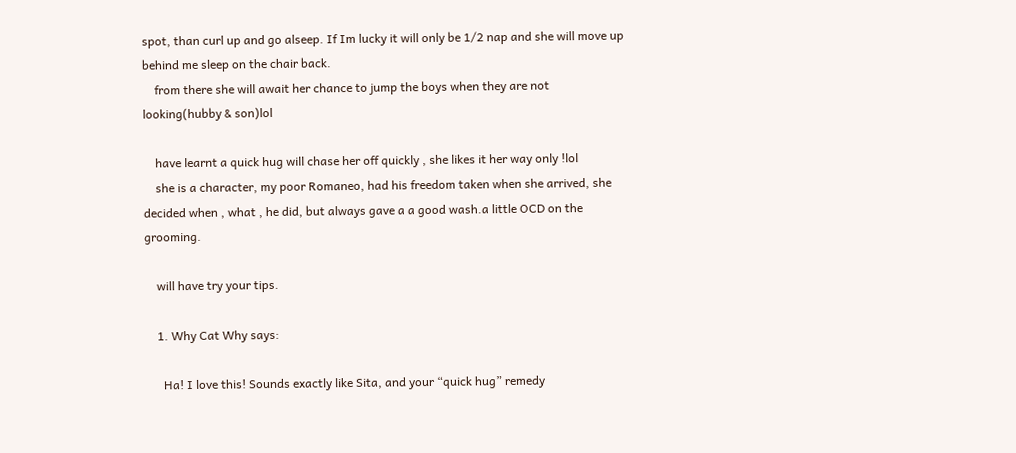spot, than curl up and go alseep. If Im lucky it will only be 1/2 nap and she will move up behind me sleep on the chair back.
    from there she will await her chance to jump the boys when they are not looking(hubby & son)lol

    have learnt a quick hug will chase her off quickly , she likes it her way only !lol
    she is a character, my poor Romaneo, had his freedom taken when she arrived, she decided when , what , he did, but always gave a a good wash.a little OCD on the grooming.

    will have try your tips.

    1. Why Cat Why says:

      Ha! I love this! Sounds exactly like Sita, and your “quick hug” remedy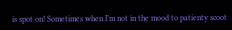is spot on! Sometimes when I’m not in the mood to patienty scoot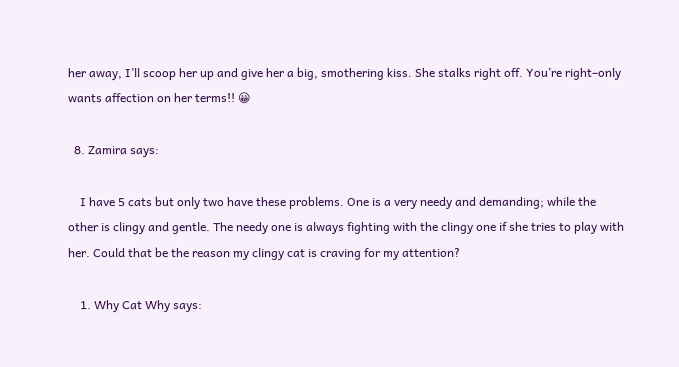her away, I’ll scoop her up and give her a big, smothering kiss. She stalks right off. You’re right–only wants affection on her terms!! 😀

  8. Zamira says:

    I have 5 cats but only two have these problems. One is a very needy and demanding; while the other is clingy and gentle. The needy one is always fighting with the clingy one if she tries to play with her. Could that be the reason my clingy cat is craving for my attention?

    1. Why Cat Why says: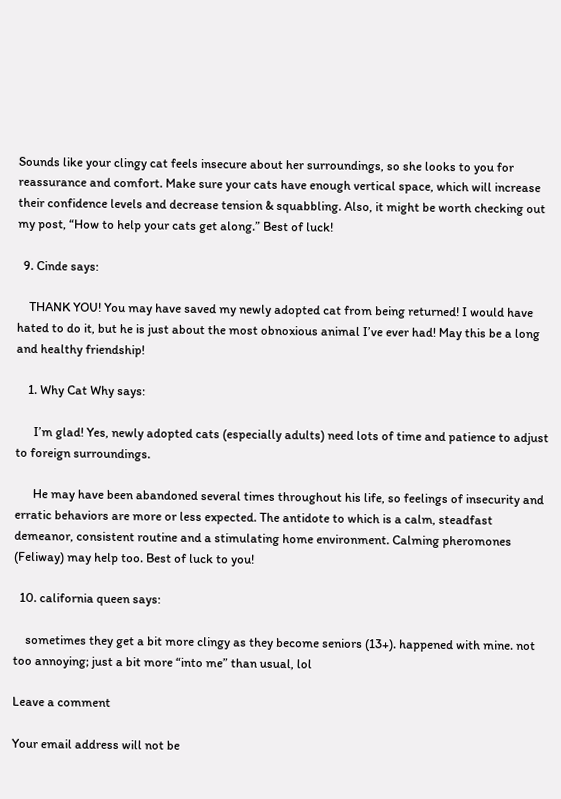Sounds like your clingy cat feels insecure about her surroundings, so she looks to you for reassurance and comfort. Make sure your cats have enough vertical space, which will increase their confidence levels and decrease tension & squabbling. Also, it might be worth checking out my post, “How to help your cats get along.” Best of luck!

  9. Cinde says:

    THANK YOU! You may have saved my newly adopted cat from being returned! I would have hated to do it, but he is just about the most obnoxious animal I’ve ever had! May this be a long and healthy friendship!

    1. Why Cat Why says:

      I’m glad! Yes, newly adopted cats (especially adults) need lots of time and patience to adjust to foreign surroundings.

      He may have been abandoned several times throughout his life, so feelings of insecurity and erratic behaviors are more or less expected. The antidote to which is a calm, steadfast demeanor, consistent routine and a stimulating home environment. Calming pheromones (Feliway) may help too. Best of luck to you!

  10. california queen says:

    sometimes they get a bit more clingy as they become seniors (13+). happened with mine. not too annoying; just a bit more “into me” than usual, lol

Leave a comment

Your email address will not be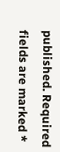published. Required fields are marked *